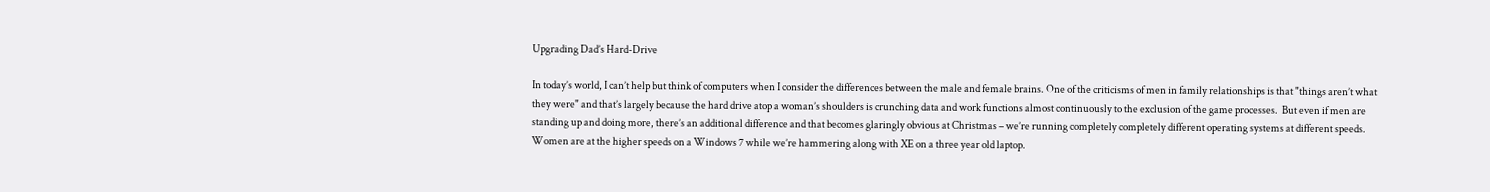Upgrading Dad’s Hard-Drive

In today’s world, I can’t help but think of computers when I consider the differences between the male and female brains. One of the criticisms of men in family relationships is that "things aren’t what they were" and that’s largely because the hard drive atop a woman’s shoulders is crunching data and work functions almost continuously to the exclusion of the game processes.  But even if men are standing up and doing more, there’s an additional difference and that becomes glaringly obvious at Christmas – we’re running completely completely different operating systems at different speeds.  Women are at the higher speeds on a Windows 7 while we’re hammering along with XE on a three year old laptop.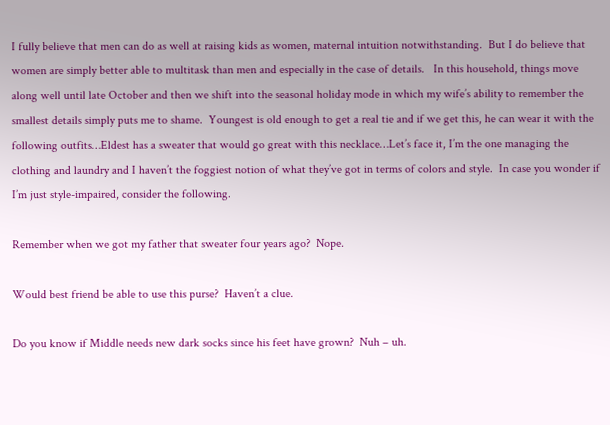I fully believe that men can do as well at raising kids as women, maternal intuition notwithstanding.  But I do believe that women are simply better able to multitask than men and especially in the case of details.   In this household, things move along well until late October and then we shift into the seasonal holiday mode in which my wife’s ability to remember the smallest details simply puts me to shame.  Youngest is old enough to get a real tie and if we get this, he can wear it with the following outfits…Eldest has a sweater that would go great with this necklace…Let’s face it, I’m the one managing the clothing and laundry and I haven’t the foggiest notion of what they’ve got in terms of colors and style.  In case you wonder if I’m just style-impaired, consider the following.

Remember when we got my father that sweater four years ago?  Nope.

Would best friend be able to use this purse?  Haven’t a clue.

Do you know if Middle needs new dark socks since his feet have grown?  Nuh – uh.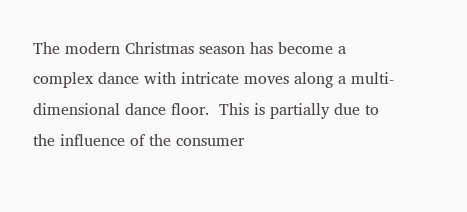The modern Christmas season has become a complex dance with intricate moves along a multi-dimensional dance floor.  This is partially due to the influence of the consumer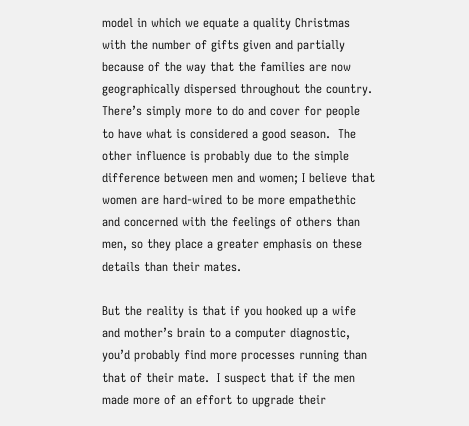model in which we equate a quality Christmas with the number of gifts given and partially because of the way that the families are now geographically dispersed throughout the country.  There’s simply more to do and cover for people to have what is considered a good season.  The other influence is probably due to the simple difference between men and women; I believe that women are hard-wired to be more empathethic and concerned with the feelings of others than men, so they place a greater emphasis on these details than their mates.

But the reality is that if you hooked up a wife and mother’s brain to a computer diagnostic, you’d probably find more processes running than that of their mate.  I suspect that if the men made more of an effort to upgrade their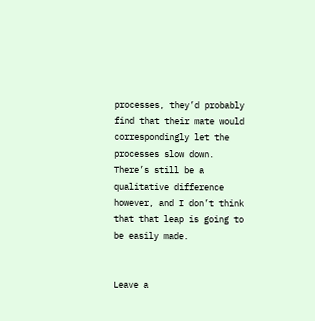processes, they’d probably find that their mate would correspondingly let the processes slow down.  There’s still be a qualitative difference however, and I don’t think that that leap is going to be easily made.


Leave a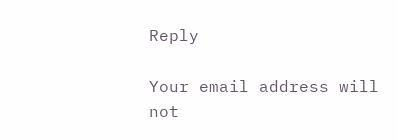Reply

Your email address will not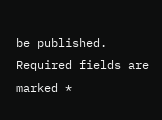be published. Required fields are marked *